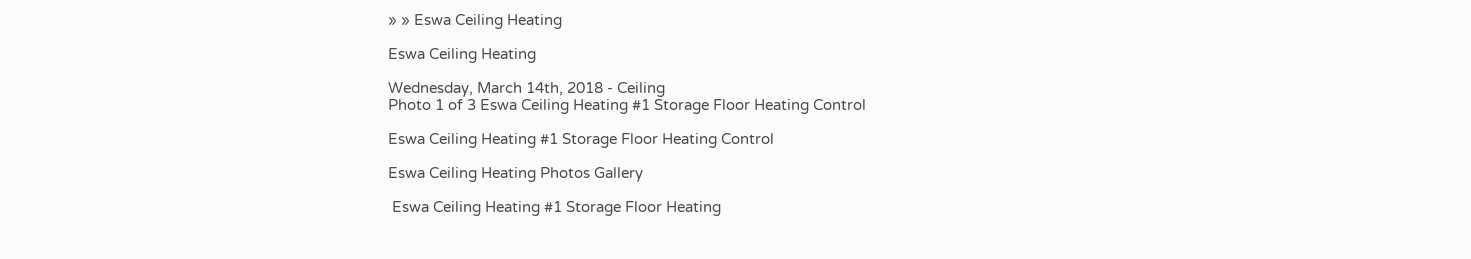» » Eswa Ceiling Heating

Eswa Ceiling Heating

Wednesday, March 14th, 2018 - Ceiling
Photo 1 of 3 Eswa Ceiling Heating #1 Storage Floor Heating Control

Eswa Ceiling Heating #1 Storage Floor Heating Control

Eswa Ceiling Heating Photos Gallery

 Eswa Ceiling Heating #1 Storage Floor Heating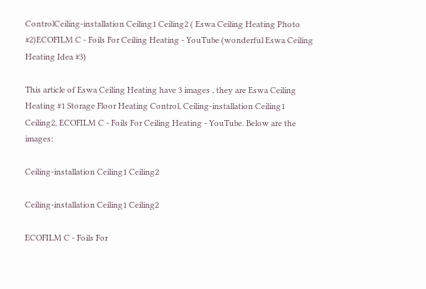ControlCeiling-installation Ceiling1 Ceiling2 ( Eswa Ceiling Heating Photo #2)ECOFILM C - Foils For Ceiling Heating - YouTube (wonderful Eswa Ceiling Heating Idea #3)

This article of Eswa Ceiling Heating have 3 images , they are Eswa Ceiling Heating #1 Storage Floor Heating Control, Ceiling-installation Ceiling1 Ceiling2, ECOFILM C - Foils For Ceiling Heating - YouTube. Below are the images:

Ceiling-installation Ceiling1 Ceiling2

Ceiling-installation Ceiling1 Ceiling2

ECOFILM C - Foils For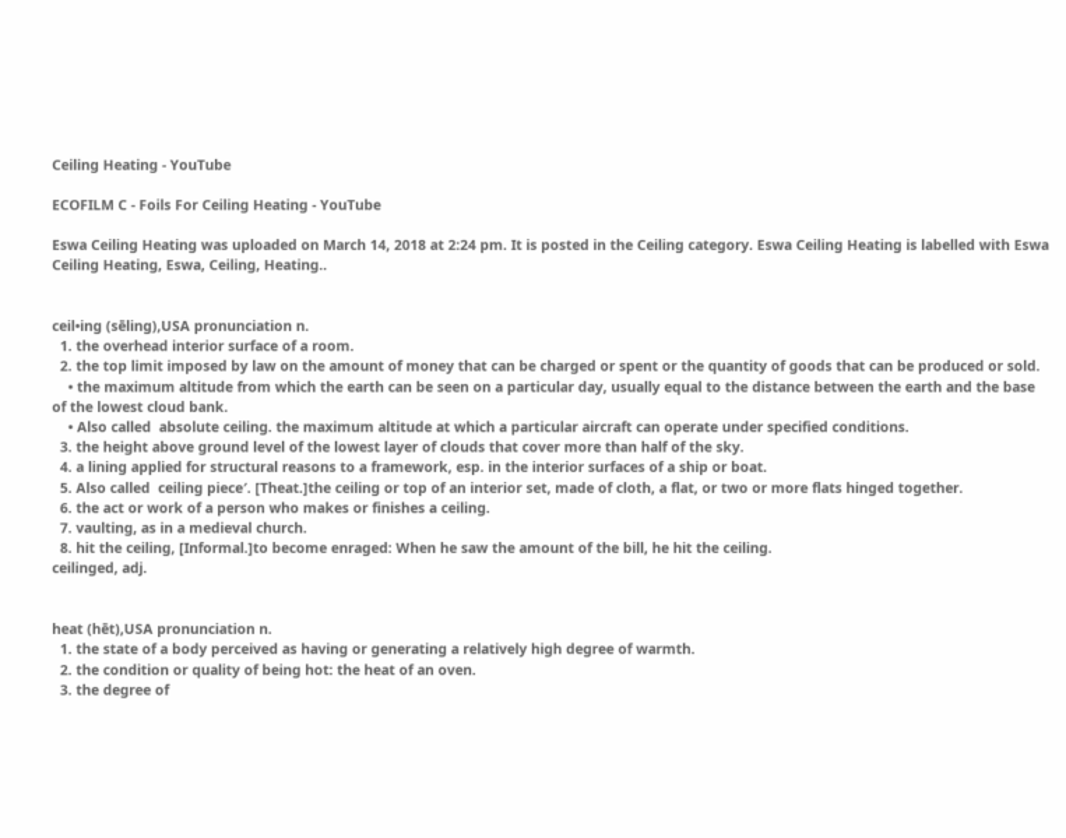Ceiling Heating - YouTube

ECOFILM C - Foils For Ceiling Heating - YouTube

Eswa Ceiling Heating was uploaded on March 14, 2018 at 2:24 pm. It is posted in the Ceiling category. Eswa Ceiling Heating is labelled with Eswa Ceiling Heating, Eswa, Ceiling, Heating..


ceil•ing (sēling),USA pronunciation n.
  1. the overhead interior surface of a room.
  2. the top limit imposed by law on the amount of money that can be charged or spent or the quantity of goods that can be produced or sold.
    • the maximum altitude from which the earth can be seen on a particular day, usually equal to the distance between the earth and the base of the lowest cloud bank.
    • Also called  absolute ceiling. the maximum altitude at which a particular aircraft can operate under specified conditions.
  3. the height above ground level of the lowest layer of clouds that cover more than half of the sky.
  4. a lining applied for structural reasons to a framework, esp. in the interior surfaces of a ship or boat.
  5. Also called  ceiling piece′. [Theat.]the ceiling or top of an interior set, made of cloth, a flat, or two or more flats hinged together.
  6. the act or work of a person who makes or finishes a ceiling.
  7. vaulting, as in a medieval church.
  8. hit the ceiling, [Informal.]to become enraged: When he saw the amount of the bill, he hit the ceiling.
ceilinged, adj.


heat (hēt),USA pronunciation n.
  1. the state of a body perceived as having or generating a relatively high degree of warmth.
  2. the condition or quality of being hot: the heat of an oven.
  3. the degree of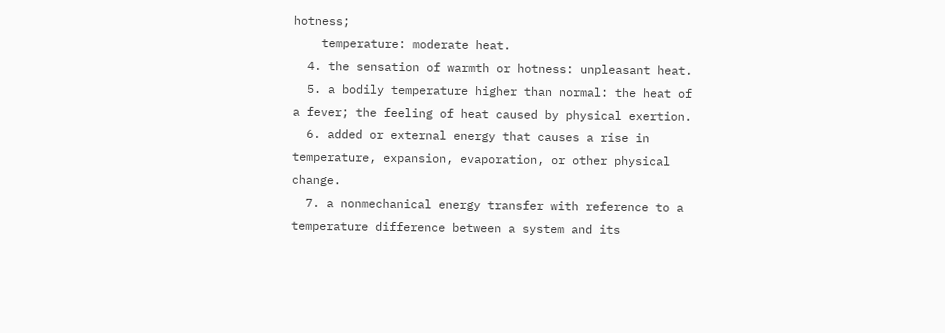hotness;
    temperature: moderate heat.
  4. the sensation of warmth or hotness: unpleasant heat.
  5. a bodily temperature higher than normal: the heat of a fever; the feeling of heat caused by physical exertion.
  6. added or external energy that causes a rise in temperature, expansion, evaporation, or other physical change.
  7. a nonmechanical energy transfer with reference to a temperature difference between a system and its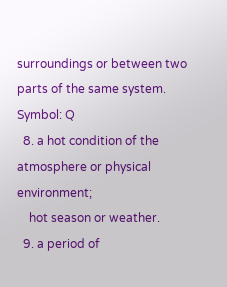surroundings or between two parts of the same system. Symbol: Q
  8. a hot condition of the atmosphere or physical environment;
    hot season or weather.
  9. a period of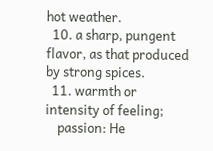hot weather.
  10. a sharp, pungent flavor, as that produced by strong spices.
  11. warmth or intensity of feeling;
    passion: He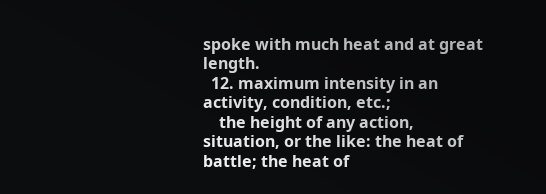spoke with much heat and at great length.
  12. maximum intensity in an activity, condition, etc.;
    the height of any action, situation, or the like: the heat of battle; the heat of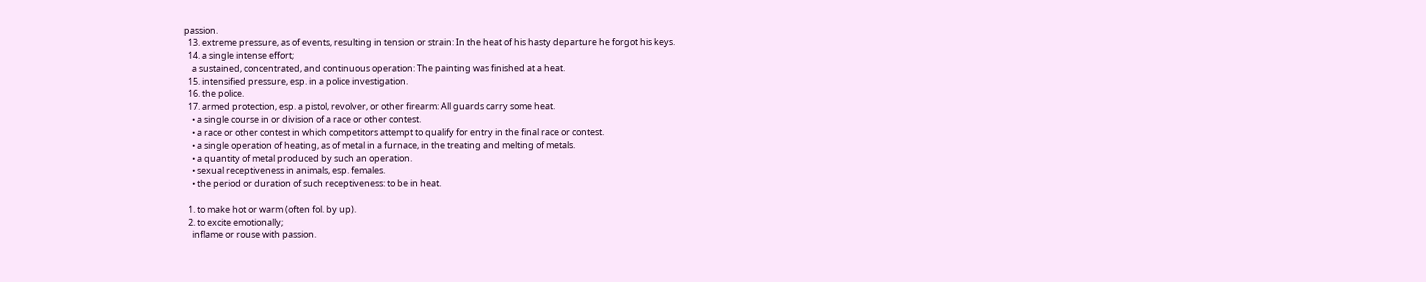passion.
  13. extreme pressure, as of events, resulting in tension or strain: In the heat of his hasty departure he forgot his keys.
  14. a single intense effort;
    a sustained, concentrated, and continuous operation: The painting was finished at a heat.
  15. intensified pressure, esp. in a police investigation.
  16. the police.
  17. armed protection, esp. a pistol, revolver, or other firearm: All guards carry some heat.
    • a single course in or division of a race or other contest.
    • a race or other contest in which competitors attempt to qualify for entry in the final race or contest.
    • a single operation of heating, as of metal in a furnace, in the treating and melting of metals.
    • a quantity of metal produced by such an operation.
    • sexual receptiveness in animals, esp. females.
    • the period or duration of such receptiveness: to be in heat.

  1. to make hot or warm (often fol. by up).
  2. to excite emotionally;
    inflame or rouse with passion.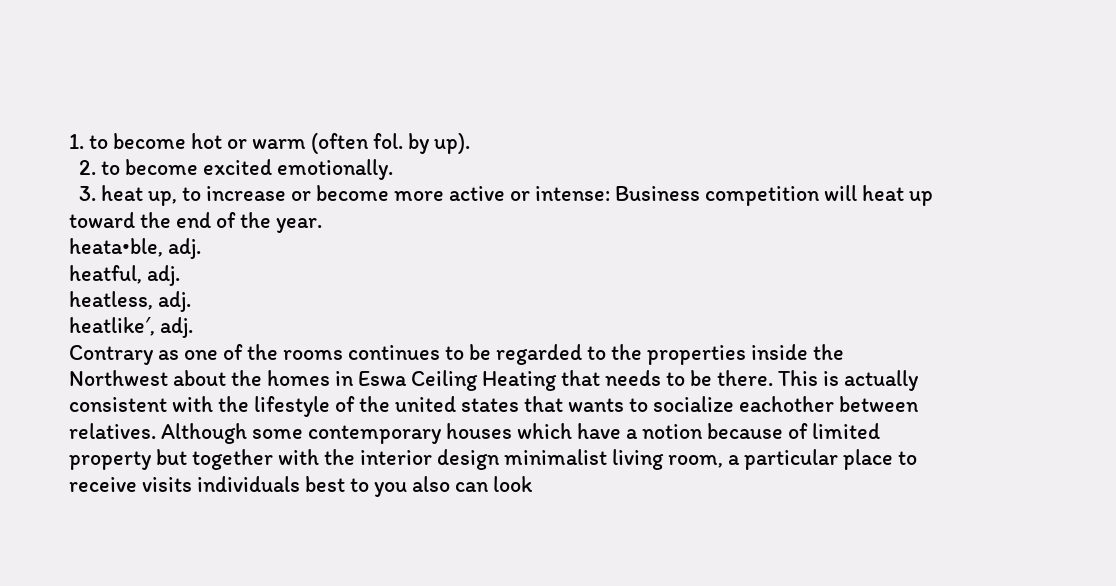1. to become hot or warm (often fol. by up).
  2. to become excited emotionally.
  3. heat up, to increase or become more active or intense: Business competition will heat up toward the end of the year.
heata•ble, adj.
heatful, adj.
heatless, adj.
heatlike′, adj.
Contrary as one of the rooms continues to be regarded to the properties inside the Northwest about the homes in Eswa Ceiling Heating that needs to be there. This is actually consistent with the lifestyle of the united states that wants to socialize eachother between relatives. Although some contemporary houses which have a notion because of limited property but together with the interior design minimalist living room, a particular place to receive visits individuals best to you also can look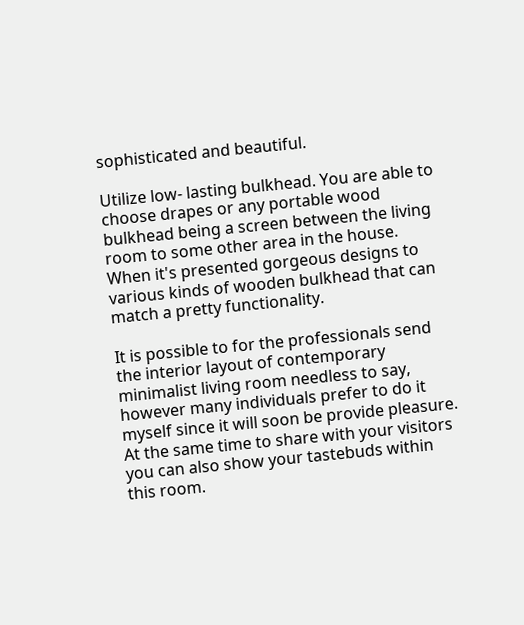sophisticated and beautiful.

Utilize low- lasting bulkhead. You are able to choose drapes or any portable wood bulkhead being a screen between the living room to some other area in the house. When it's presented gorgeous designs to various kinds of wooden bulkhead that can match a pretty functionality.

It is possible to for the professionals send the interior layout of contemporary minimalist living room needless to say, however many individuals prefer to do it myself since it will soon be provide pleasure. At the same time to share with your visitors you can also show your tastebuds within this room.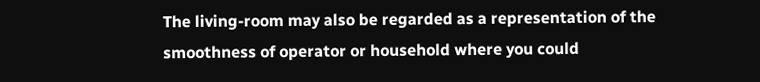The living-room may also be regarded as a representation of the smoothness of operator or household where you could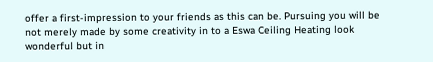offer a first-impression to your friends as this can be. Pursuing you will be not merely made by some creativity in to a Eswa Ceiling Heating look wonderful but in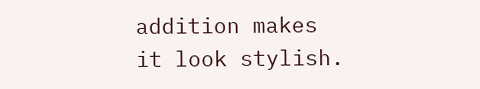addition makes it look stylish.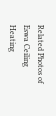Related Photos of Eswa Ceiling Heating